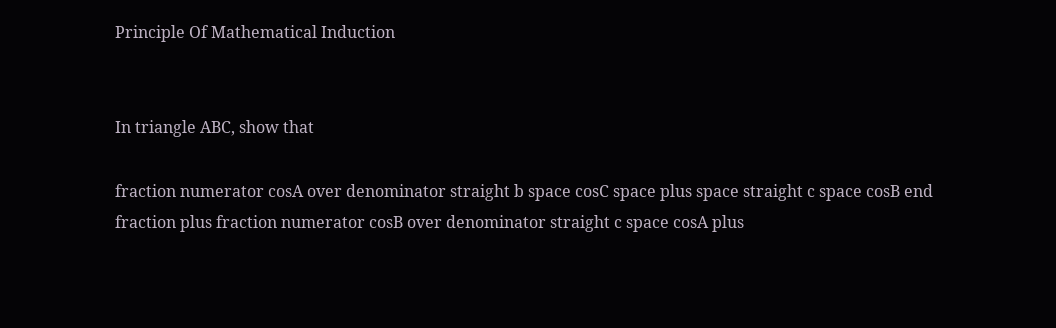Principle Of Mathematical Induction


In triangle ABC, show that

fraction numerator cosA over denominator straight b space cosC space plus space straight c space cosB end fraction plus fraction numerator cosB over denominator straight c space cosA plus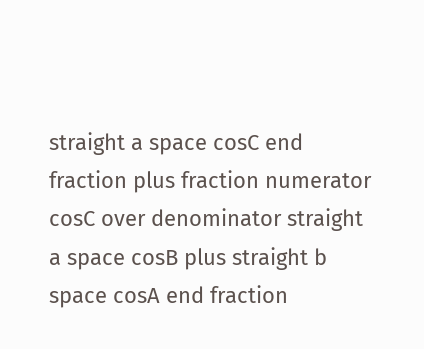straight a space cosC end fraction plus fraction numerator cosC over denominator straight a space cosB plus straight b space cosA end fraction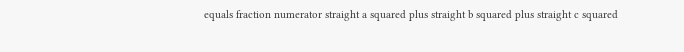equals fraction numerator straight a squared plus straight b squared plus straight c squared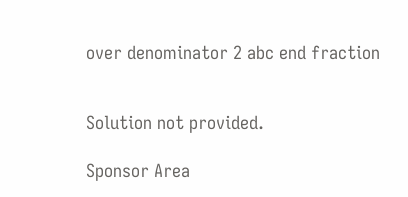over denominator 2 abc end fraction


Solution not provided.

Sponsor Area